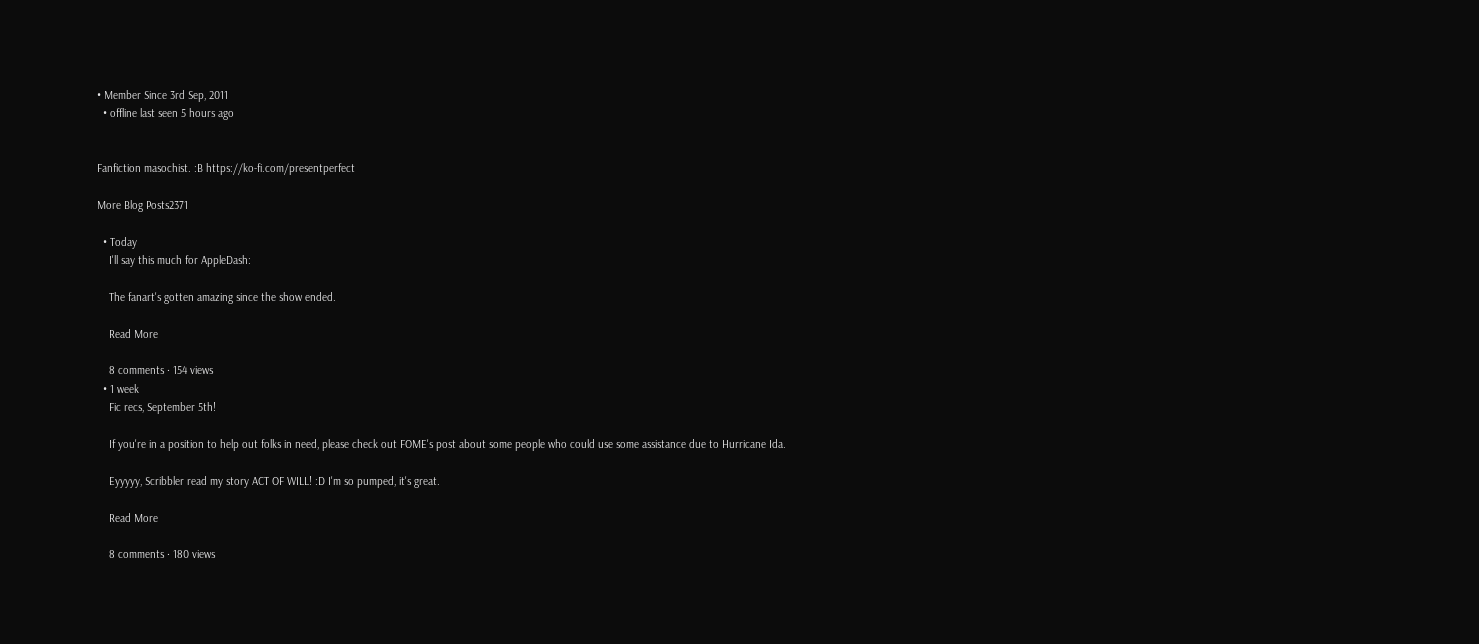• Member Since 3rd Sep, 2011
  • offline last seen 5 hours ago


Fanfiction masochist. :B https://ko-fi.com/presentperfect

More Blog Posts2371

  • Today
    I'll say this much for AppleDash:

    The fanart's gotten amazing since the show ended.

    Read More

    8 comments · 154 views
  • 1 week
    Fic recs, September 5th!

    If you're in a position to help out folks in need, please check out FOME's post about some people who could use some assistance due to Hurricane Ida.

    Eyyyyy, Scribbler read my story ACT OF WILL! :D I'm so pumped, it's great.

    Read More

    8 comments · 180 views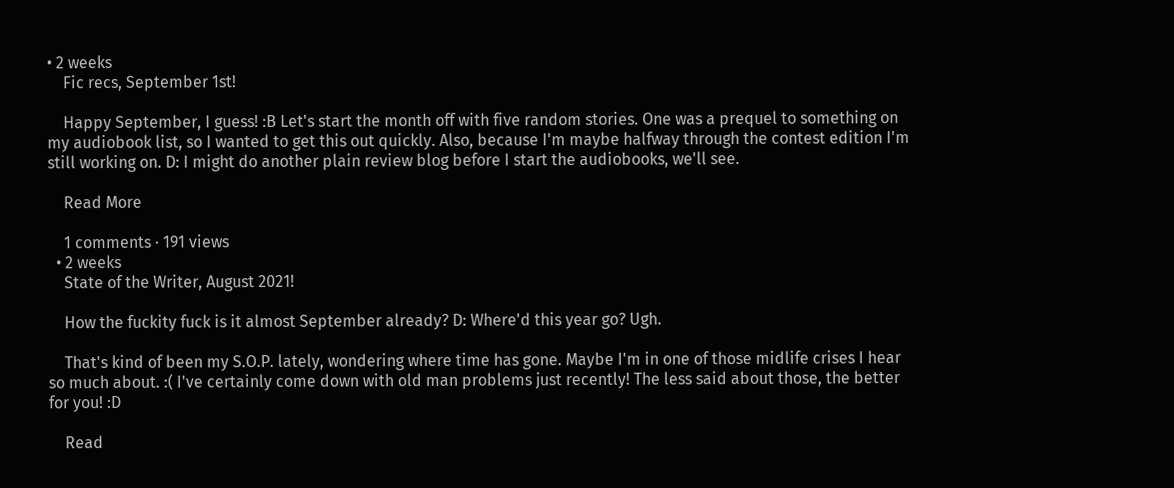• 2 weeks
    Fic recs, September 1st!

    Happy September, I guess! :B Let's start the month off with five random stories. One was a prequel to something on my audiobook list, so I wanted to get this out quickly. Also, because I'm maybe halfway through the contest edition I'm still working on. D: I might do another plain review blog before I start the audiobooks, we'll see.

    Read More

    1 comments · 191 views
  • 2 weeks
    State of the Writer, August 2021!

    How the fuckity fuck is it almost September already? D: Where'd this year go? Ugh.

    That's kind of been my S.O.P. lately, wondering where time has gone. Maybe I'm in one of those midlife crises I hear so much about. :( I've certainly come down with old man problems just recently! The less said about those, the better for you! :D

    Read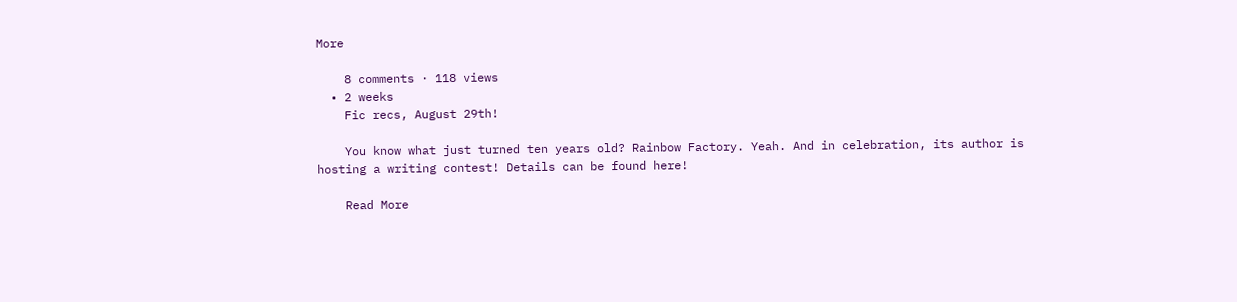More

    8 comments · 118 views
  • 2 weeks
    Fic recs, August 29th!

    You know what just turned ten years old? Rainbow Factory. Yeah. And in celebration, its author is hosting a writing contest! Details can be found here!

    Read More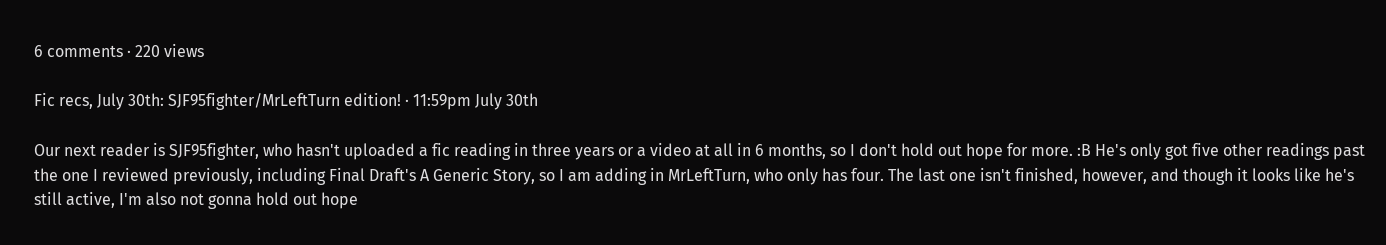6 comments · 220 views

Fic recs, July 30th: SJF95fighter/MrLeftTurn edition! · 11:59pm July 30th

Our next reader is SJF95fighter, who hasn't uploaded a fic reading in three years or a video at all in 6 months, so I don't hold out hope for more. :B He's only got five other readings past the one I reviewed previously, including Final Draft's A Generic Story, so I am adding in MrLeftTurn, who only has four. The last one isn't finished, however, and though it looks like he's still active, I'm also not gonna hold out hope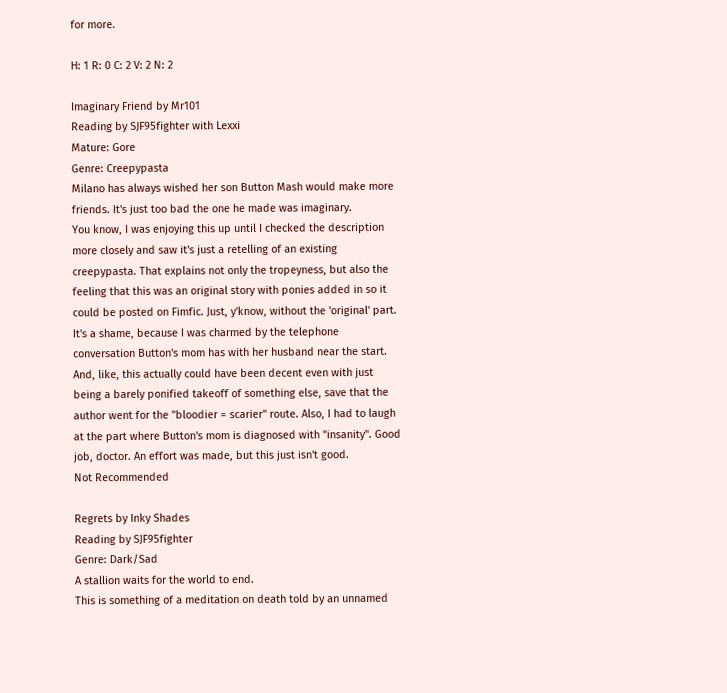for more.

H: 1 R: 0 C: 2 V: 2 N: 2

Imaginary Friend by Mr101
Reading by SJF95fighter with Lexxi
Mature: Gore
Genre: Creepypasta
Milano has always wished her son Button Mash would make more friends. It's just too bad the one he made was imaginary.
You know, I was enjoying this up until I checked the description more closely and saw it's just a retelling of an existing creepypasta. That explains not only the tropeyness, but also the feeling that this was an original story with ponies added in so it could be posted on Fimfic. Just, y'know, without the 'original' part. It's a shame, because I was charmed by the telephone conversation Button's mom has with her husband near the start. And, like, this actually could have been decent even with just being a barely ponified takeoff of something else, save that the author went for the "bloodier = scarier" route. Also, I had to laugh at the part where Button's mom is diagnosed with "insanity". Good job, doctor. An effort was made, but this just isn't good.
Not Recommended

Regrets by Inky Shades
Reading by SJF95fighter
Genre: Dark/Sad
A stallion waits for the world to end.
This is something of a meditation on death told by an unnamed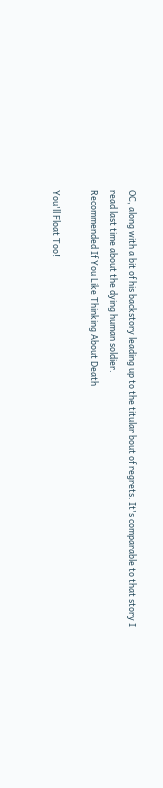OC, along with a bit of his backstory leading up to the titular bout of regrets. It's comparable to that story I read last time about the dying human soldier.
Recommended If You Like Thinking About Death

You'll Float Too!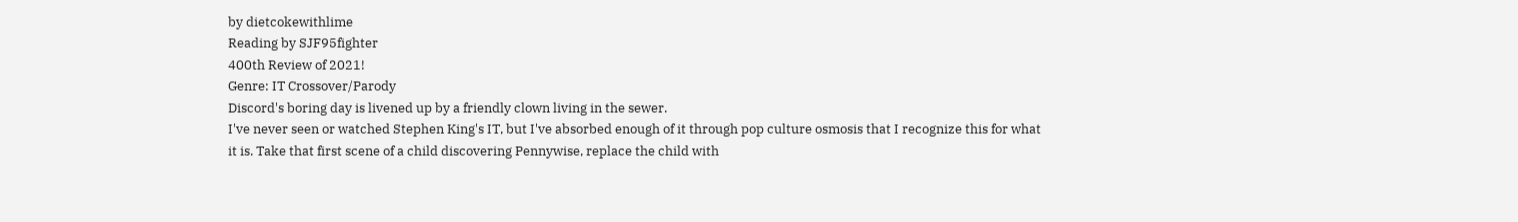by dietcokewithlime
Reading by SJF95fighter
400th Review of 2021!
Genre: IT Crossover/Parody
Discord's boring day is livened up by a friendly clown living in the sewer.
I've never seen or watched Stephen King's IT, but I've absorbed enough of it through pop culture osmosis that I recognize this for what it is. Take that first scene of a child discovering Pennywise, replace the child with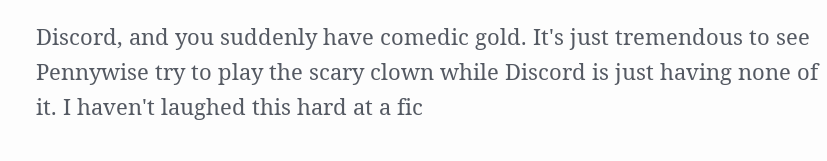Discord, and you suddenly have comedic gold. It's just tremendous to see Pennywise try to play the scary clown while Discord is just having none of it. I haven't laughed this hard at a fic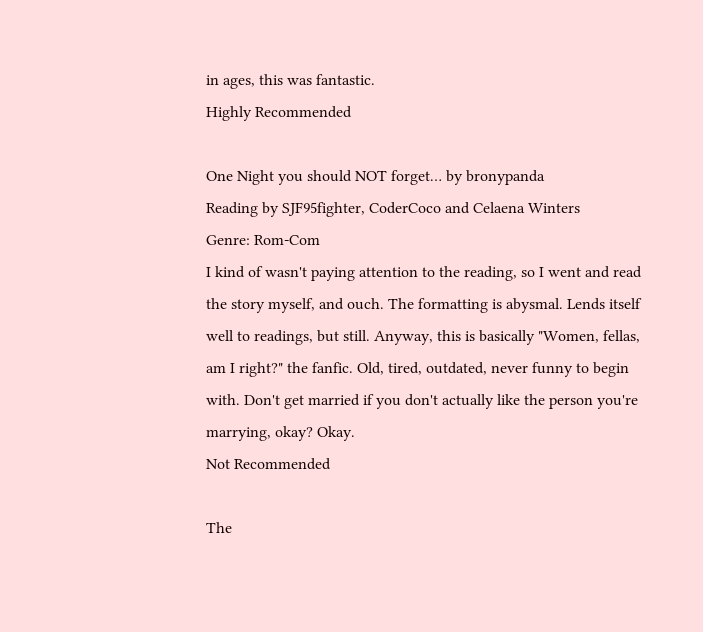in ages, this was fantastic.
Highly Recommended

One Night you should NOT forget… by bronypanda
Reading by SJF95fighter, CoderCoco and Celaena Winters
Genre: Rom-Com
I kind of wasn't paying attention to the reading, so I went and read the story myself, and ouch. The formatting is abysmal. Lends itself well to readings, but still. Anyway, this is basically "Women, fellas, am I right?" the fanfic. Old, tired, outdated, never funny to begin with. Don't get married if you don't actually like the person you're marrying, okay? Okay.
Not Recommended

The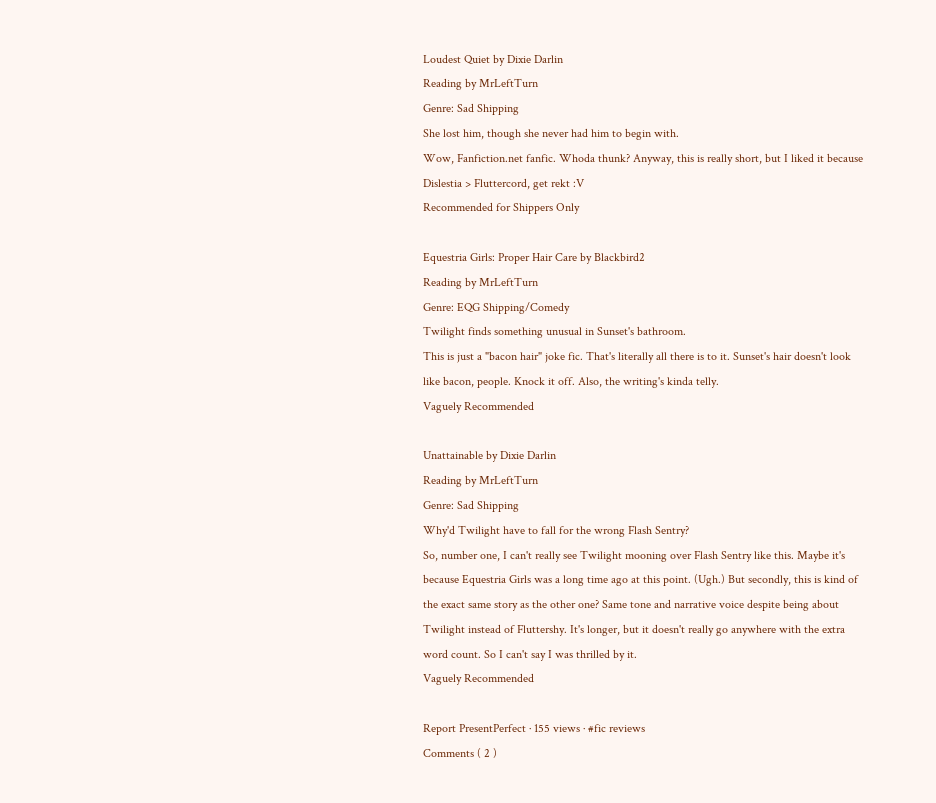Loudest Quiet by Dixie Darlin
Reading by MrLeftTurn
Genre: Sad Shipping
She lost him, though she never had him to begin with.
Wow, Fanfiction.net fanfic. Whoda thunk? Anyway, this is really short, but I liked it because Dislestia > Fluttercord, get rekt :V
Recommended for Shippers Only

Equestria Girls: Proper Hair Care by Blackbird2
Reading by MrLeftTurn
Genre: EQG Shipping/Comedy
Twilight finds something unusual in Sunset's bathroom.
This is just a "bacon hair" joke fic. That's literally all there is to it. Sunset's hair doesn't look like bacon, people. Knock it off. Also, the writing's kinda telly.
Vaguely Recommended

Unattainable by Dixie Darlin
Reading by MrLeftTurn
Genre: Sad Shipping
Why'd Twilight have to fall for the wrong Flash Sentry?
So, number one, I can't really see Twilight mooning over Flash Sentry like this. Maybe it's because Equestria Girls was a long time ago at this point. (Ugh.) But secondly, this is kind of the exact same story as the other one? Same tone and narrative voice despite being about Twilight instead of Fluttershy. It's longer, but it doesn't really go anywhere with the extra word count. So I can't say I was thrilled by it.
Vaguely Recommended

Report PresentPerfect · 155 views · #fic reviews
Comments ( 2 )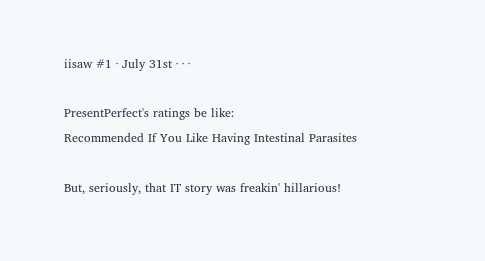iisaw #1 · July 31st · · ·

PresentPerfect's ratings be like:
Recommended If You Like Having Intestinal Parasites

But, seriously, that IT story was freakin' hillarious!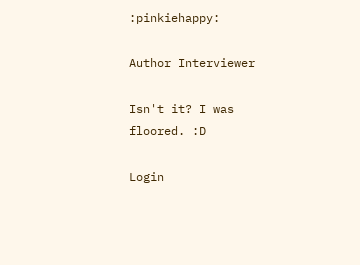:pinkiehappy:

Author Interviewer

Isn't it? I was floored. :D

Login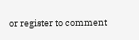or register to comment